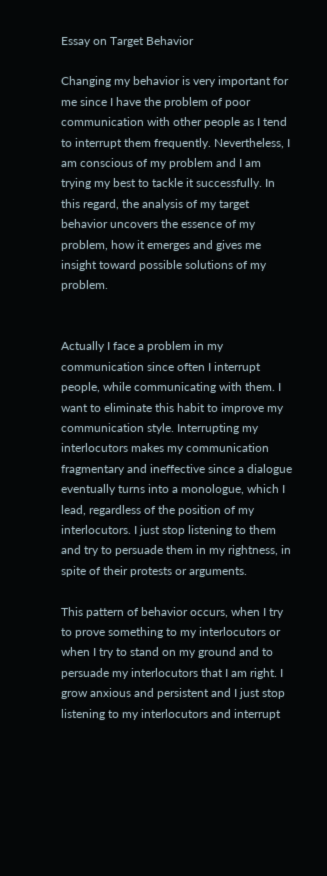Essay on Target Behavior

Changing my behavior is very important for me since I have the problem of poor communication with other people as I tend to interrupt them frequently. Nevertheless, I am conscious of my problem and I am trying my best to tackle it successfully. In this regard, the analysis of my target behavior uncovers the essence of my problem, how it emerges and gives me insight toward possible solutions of my problem.


Actually I face a problem in my communication since often I interrupt people, while communicating with them. I want to eliminate this habit to improve my communication style. Interrupting my interlocutors makes my communication fragmentary and ineffective since a dialogue eventually turns into a monologue, which I lead, regardless of the position of my interlocutors. I just stop listening to them and try to persuade them in my rightness, in spite of their protests or arguments.

This pattern of behavior occurs, when I try to prove something to my interlocutors or when I try to stand on my ground and to persuade my interlocutors that I am right. I grow anxious and persistent and I just stop listening to my interlocutors and interrupt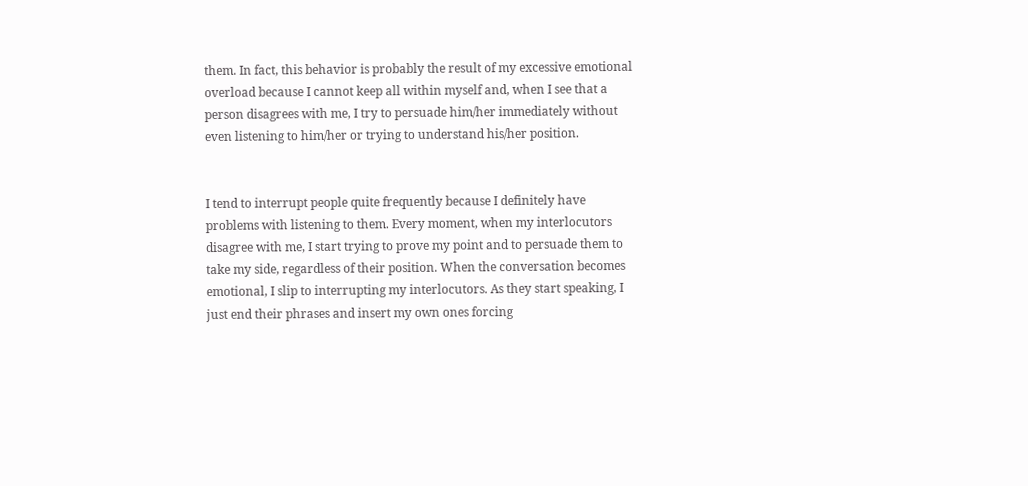them. In fact, this behavior is probably the result of my excessive emotional overload because I cannot keep all within myself and, when I see that a person disagrees with me, I try to persuade him/her immediately without even listening to him/her or trying to understand his/her position.


I tend to interrupt people quite frequently because I definitely have problems with listening to them. Every moment, when my interlocutors disagree with me, I start trying to prove my point and to persuade them to take my side, regardless of their position. When the conversation becomes emotional, I slip to interrupting my interlocutors. As they start speaking, I just end their phrases and insert my own ones forcing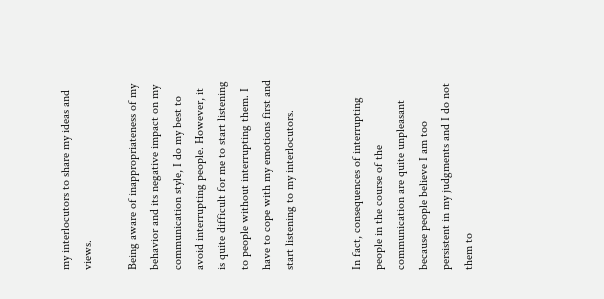my interlocutors to share my ideas and views.

Being aware of inappropriateness of my behavior and its negative impact on my communication style, I do my best to avoid interrupting people. However, it is quite difficult for me to start listening to people without interrupting them. I have to cope with my emotions first and start listening to my interlocutors.


In fact, consequences of interrupting people in the course of the communication are quite unpleasant because people believe I am too persistent in my judgments and I do not them to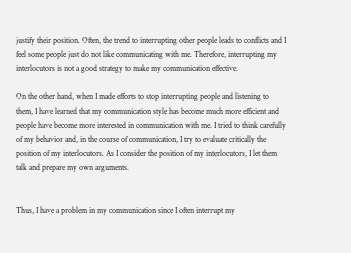justify their position. Often, the trend to interrupting other people leads to conflicts and I feel some people just do not like communicating with me. Therefore, interrupting my interlocutors is not a good strategy to make my communication effective.

On the other hand, when I made efforts to stop interrupting people and listening to them, I have learned that my communication style has become much more efficient and people have become more interested in communication with me. I tried to think carefully of my behavior and, in the course of communication, I try to evaluate critically the position of my interlocutors. As I consider the position of my interlocutors, I let them talk and prepare my own arguments.


Thus, I have a problem in my communication since I often interrupt my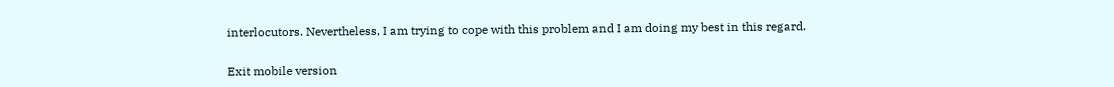interlocutors. Nevertheless, I am trying to cope with this problem and I am doing my best in this regard.


Exit mobile version